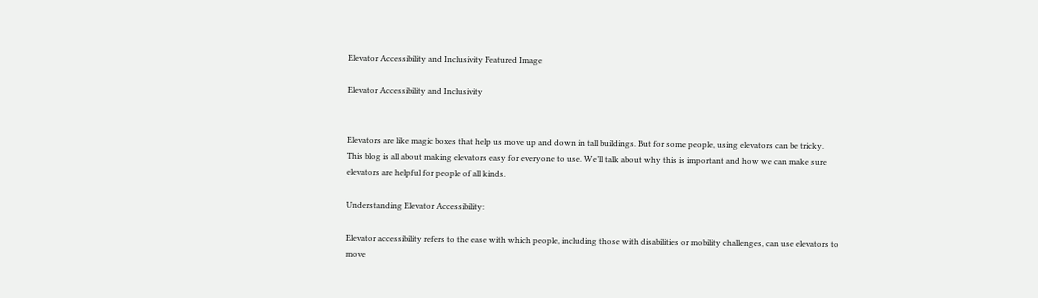Elevator Accessibility and Inclusivity Featured Image

Elevator Accessibility and Inclusivity


Elevators are like magic boxes that help us move up and down in tall buildings. But for some people, using elevators can be tricky. This blog is all about making elevators easy for everyone to use. We’ll talk about why this is important and how we can make sure elevators are helpful for people of all kinds.

Understanding Elevator Accessibility:

Elevator accessibility refers to the ease with which people, including those with disabilities or mobility challenges, can use elevators to move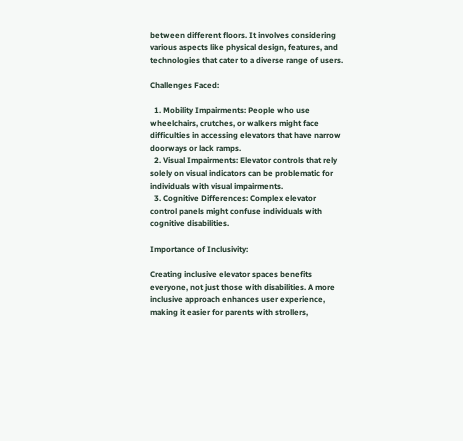between different floors. It involves considering various aspects like physical design, features, and technologies that cater to a diverse range of users.

Challenges Faced:

  1. Mobility Impairments: People who use wheelchairs, crutches, or walkers might face difficulties in accessing elevators that have narrow doorways or lack ramps.
  2. Visual Impairments: Elevator controls that rely solely on visual indicators can be problematic for individuals with visual impairments.
  3. Cognitive Differences: Complex elevator control panels might confuse individuals with cognitive disabilities.

Importance of Inclusivity:

Creating inclusive elevator spaces benefits everyone, not just those with disabilities. A more inclusive approach enhances user experience, making it easier for parents with strollers,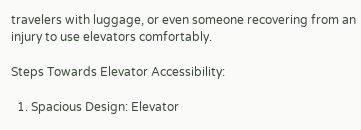travelers with luggage, or even someone recovering from an injury to use elevators comfortably.

Steps Towards Elevator Accessibility:

  1. Spacious Design: Elevator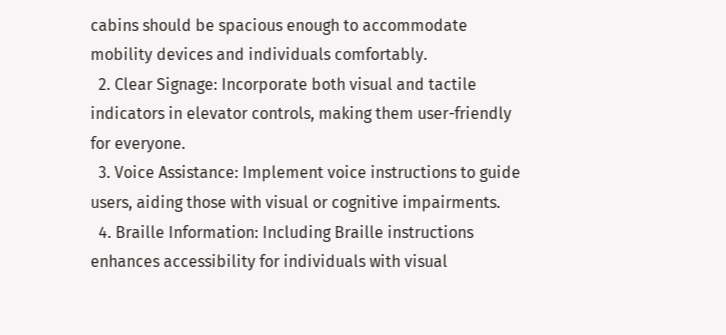cabins should be spacious enough to accommodate mobility devices and individuals comfortably.
  2. Clear Signage: Incorporate both visual and tactile indicators in elevator controls, making them user-friendly for everyone.
  3. Voice Assistance: Implement voice instructions to guide users, aiding those with visual or cognitive impairments.
  4. Braille Information: Including Braille instructions enhances accessibility for individuals with visual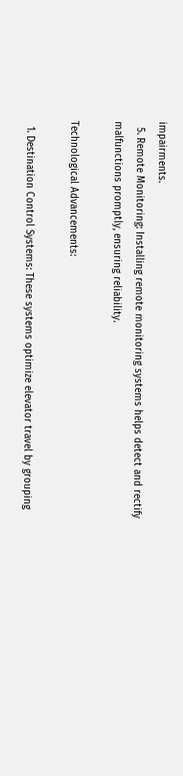impairments.
  5. Remote Monitoring: Installing remote monitoring systems helps detect and rectify malfunctions promptly, ensuring reliability.

Technological Advancements:

  1. Destination Control Systems: These systems optimize elevator travel by grouping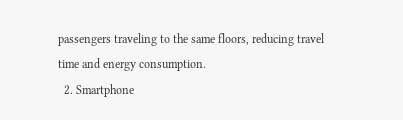passengers traveling to the same floors, reducing travel time and energy consumption.
  2. Smartphone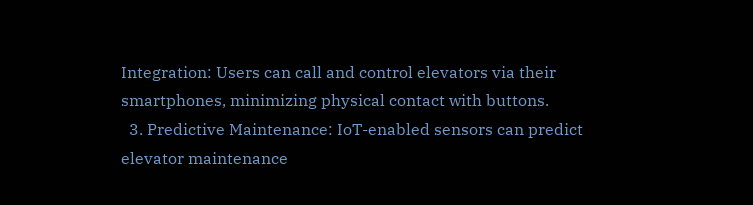Integration: Users can call and control elevators via their smartphones, minimizing physical contact with buttons.
  3. Predictive Maintenance: IoT-enabled sensors can predict elevator maintenance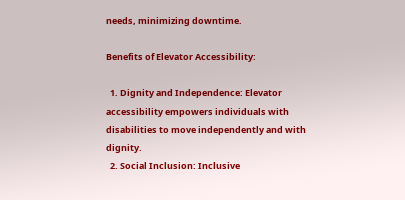needs, minimizing downtime.

Benefits of Elevator Accessibility:

  1. Dignity and Independence: Elevator accessibility empowers individuals with disabilities to move independently and with dignity.
  2. Social Inclusion: Inclusive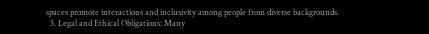spaces promote interactions and inclusivity among people from diverse backgrounds.
  3. Legal and Ethical Obligations: Many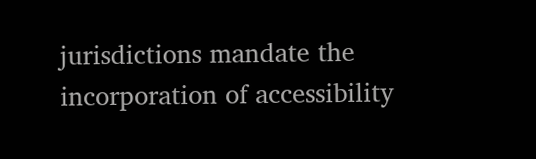jurisdictions mandate the incorporation of accessibility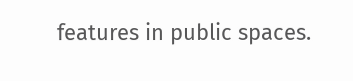features in public spaces.